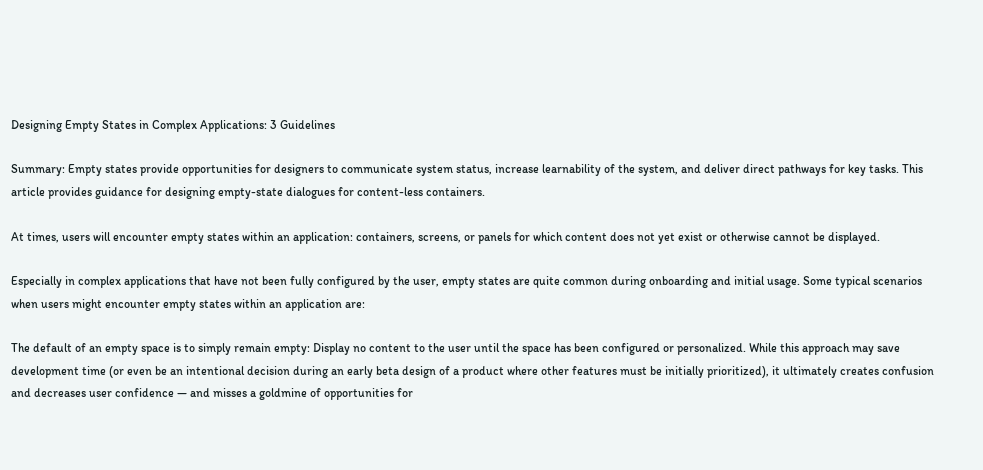Designing Empty States in Complex Applications: 3 Guidelines

Summary: Empty states provide opportunities for designers to communicate system status, increase learnability of the system, and deliver direct pathways for key tasks. This article provides guidance for designing empty-state dialogues for content-less containers.

At times, users will encounter empty states within an application: containers, screens, or panels for which content does not yet exist or otherwise cannot be displayed.

Especially in complex applications that have not been fully configured by the user, empty states are quite common during onboarding and initial usage. Some typical scenarios when users might encounter empty states within an application are:

The default of an empty space is to simply remain empty: Display no content to the user until the space has been configured or personalized. While this approach may save development time (or even be an intentional decision during an early beta design of a product where other features must be initially prioritized), it ultimately creates confusion and decreases user confidence — and misses a goldmine of opportunities for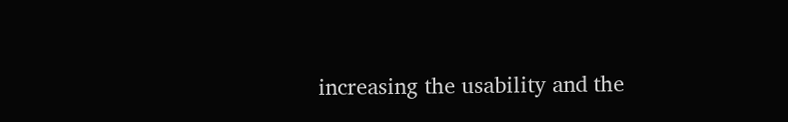increasing the usability and the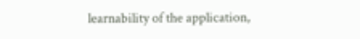learnability of the application,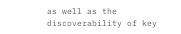as well as the discoverability of key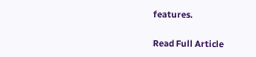features.

Read Full Article